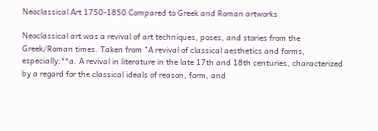Neoclassical Art 1750-1850 Compared to Greek and Roman artworks

Neoclassical art was a revival of art techniques, poses, and stories from the Greek/Roman times. Taken from "A revival of classical aesthetics and forms, especially:**a. A revival in literature in the late 17th and 18th centuries, characterized by a regard for the classical ideals of reason, form, and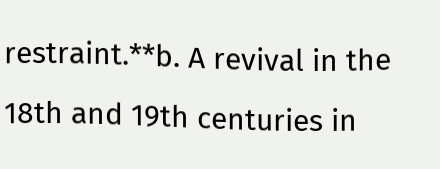restraint.**b. A revival in the 18th and 19th centuries in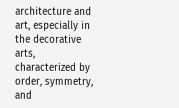architecture and art, especially in the decorative arts, characterized by order, symmetry, and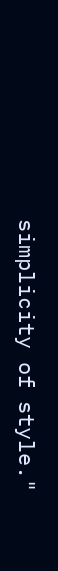simplicity of style."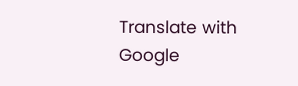Translate with Google